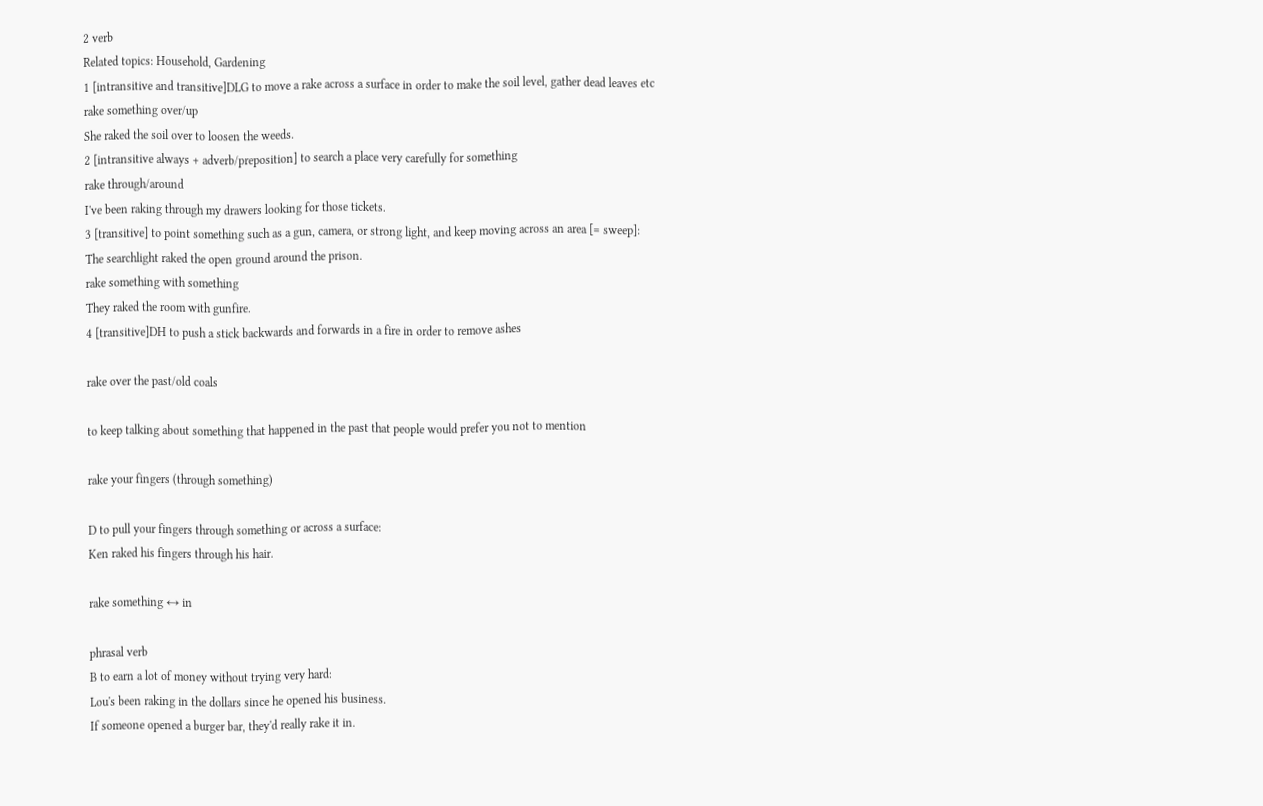2 verb
Related topics: Household, Gardening
1 [intransitive and transitive]DLG to move a rake across a surface in order to make the soil level, gather dead leaves etc
rake something over/up
She raked the soil over to loosen the weeds.
2 [intransitive always + adverb/preposition] to search a place very carefully for something
rake through/around
I've been raking through my drawers looking for those tickets.
3 [transitive] to point something such as a gun, camera, or strong light, and keep moving across an area [= sweep]:
The searchlight raked the open ground around the prison.
rake something with something
They raked the room with gunfire.
4 [transitive]DH to push a stick backwards and forwards in a fire in order to remove ashes

rake over the past/old coals

to keep talking about something that happened in the past that people would prefer you not to mention

rake your fingers (through something)

D to pull your fingers through something or across a surface:
Ken raked his fingers through his hair.

rake something ↔ in

phrasal verb
B to earn a lot of money without trying very hard:
Lou's been raking in the dollars since he opened his business.
If someone opened a burger bar, they'd really rake it in.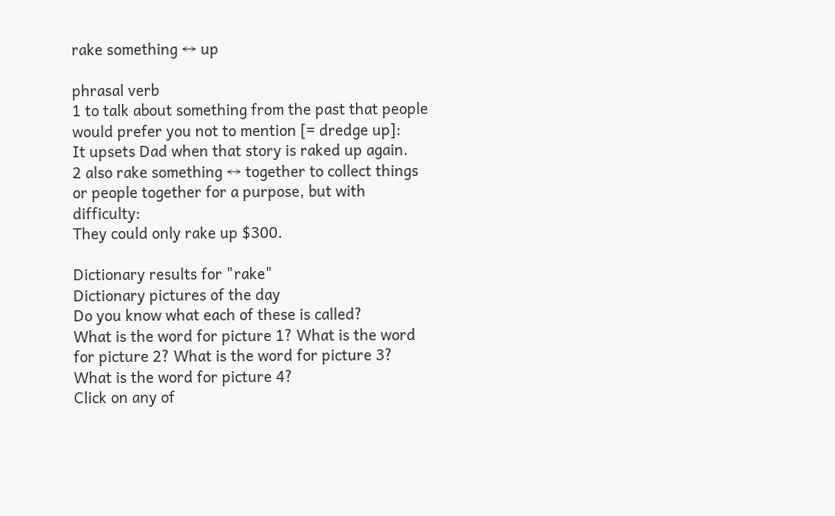rake something ↔ up

phrasal verb
1 to talk about something from the past that people would prefer you not to mention [= dredge up]:
It upsets Dad when that story is raked up again.
2 also rake something ↔ together to collect things or people together for a purpose, but with difficulty:
They could only rake up $300.

Dictionary results for "rake"
Dictionary pictures of the day
Do you know what each of these is called?
What is the word for picture 1? What is the word for picture 2? What is the word for picture 3? What is the word for picture 4?
Click on any of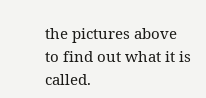the pictures above to find out what it is called.